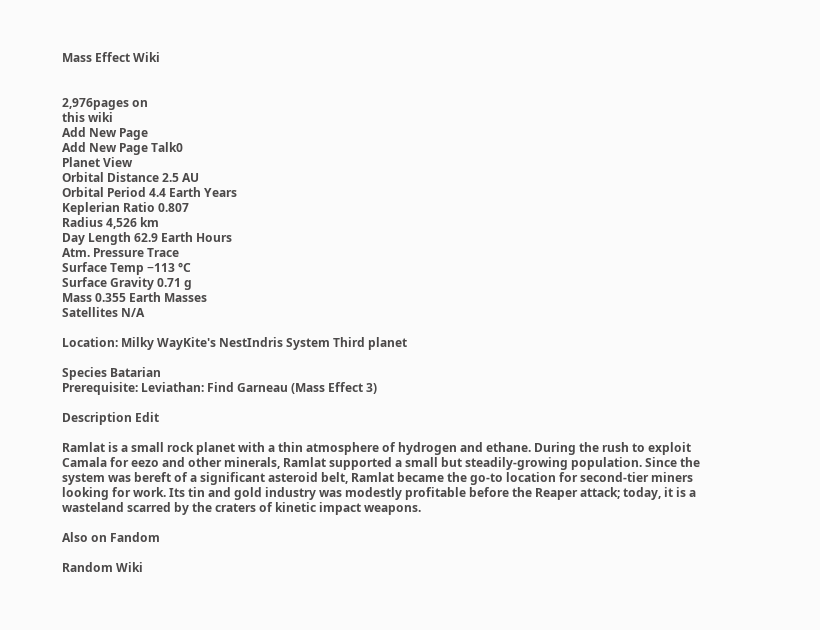Mass Effect Wiki


2,976pages on
this wiki
Add New Page
Add New Page Talk0
Planet View
Orbital Distance 2.5 AU
Orbital Period 4.4 Earth Years
Keplerian Ratio 0.807
Radius 4,526 km
Day Length 62.9 Earth Hours
Atm. Pressure Trace
Surface Temp −113 °C
Surface Gravity 0.71 g
Mass 0.355 Earth Masses
Satellites N/A

Location: Milky WayKite's NestIndris System Third planet

Species Batarian
Prerequisite: Leviathan: Find Garneau (Mass Effect 3)

Description Edit

Ramlat is a small rock planet with a thin atmosphere of hydrogen and ethane. During the rush to exploit Camala for eezo and other minerals, Ramlat supported a small but steadily-growing population. Since the system was bereft of a significant asteroid belt, Ramlat became the go-to location for second-tier miners looking for work. Its tin and gold industry was modestly profitable before the Reaper attack; today, it is a wasteland scarred by the craters of kinetic impact weapons.

Also on Fandom

Random Wiki